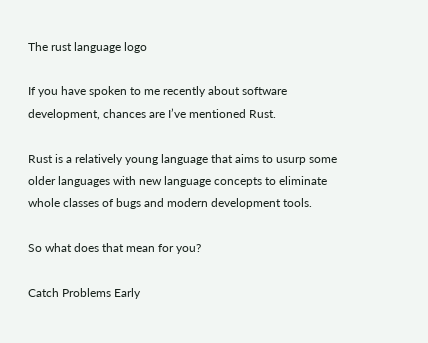The rust language logo

If you have spoken to me recently about software development, chances are I’ve mentioned Rust.

Rust is a relatively young language that aims to usurp some older languages with new language concepts to eliminate whole classes of bugs and modern development tools.

So what does that mean for you?

Catch Problems Early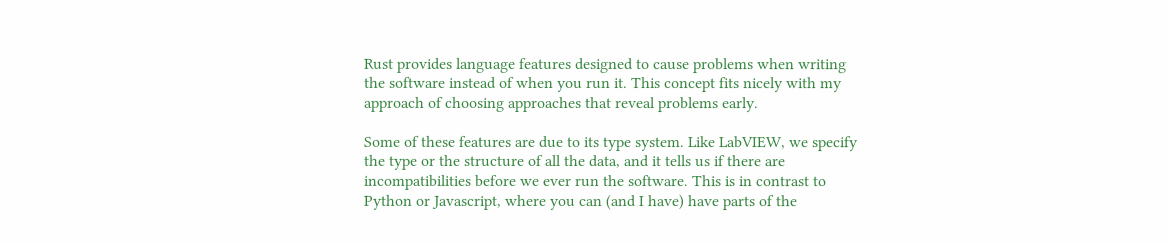Rust provides language features designed to cause problems when writing the software instead of when you run it. This concept fits nicely with my approach of choosing approaches that reveal problems early.

Some of these features are due to its type system. Like LabVIEW, we specify the type or the structure of all the data, and it tells us if there are incompatibilities before we ever run the software. This is in contrast to Python or Javascript, where you can (and I have) have parts of the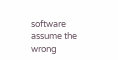software assume the wrong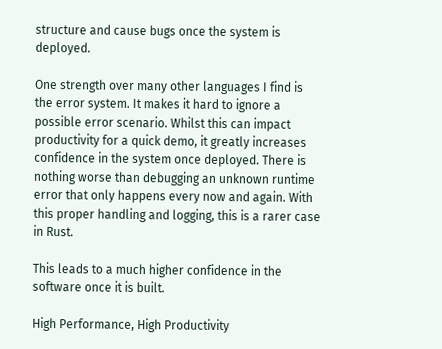structure and cause bugs once the system is deployed.

One strength over many other languages I find is the error system. It makes it hard to ignore a possible error scenario. Whilst this can impact productivity for a quick demo, it greatly increases confidence in the system once deployed. There is nothing worse than debugging an unknown runtime error that only happens every now and again. With this proper handling and logging, this is a rarer case in Rust.

This leads to a much higher confidence in the software once it is built.

High Performance, High Productivity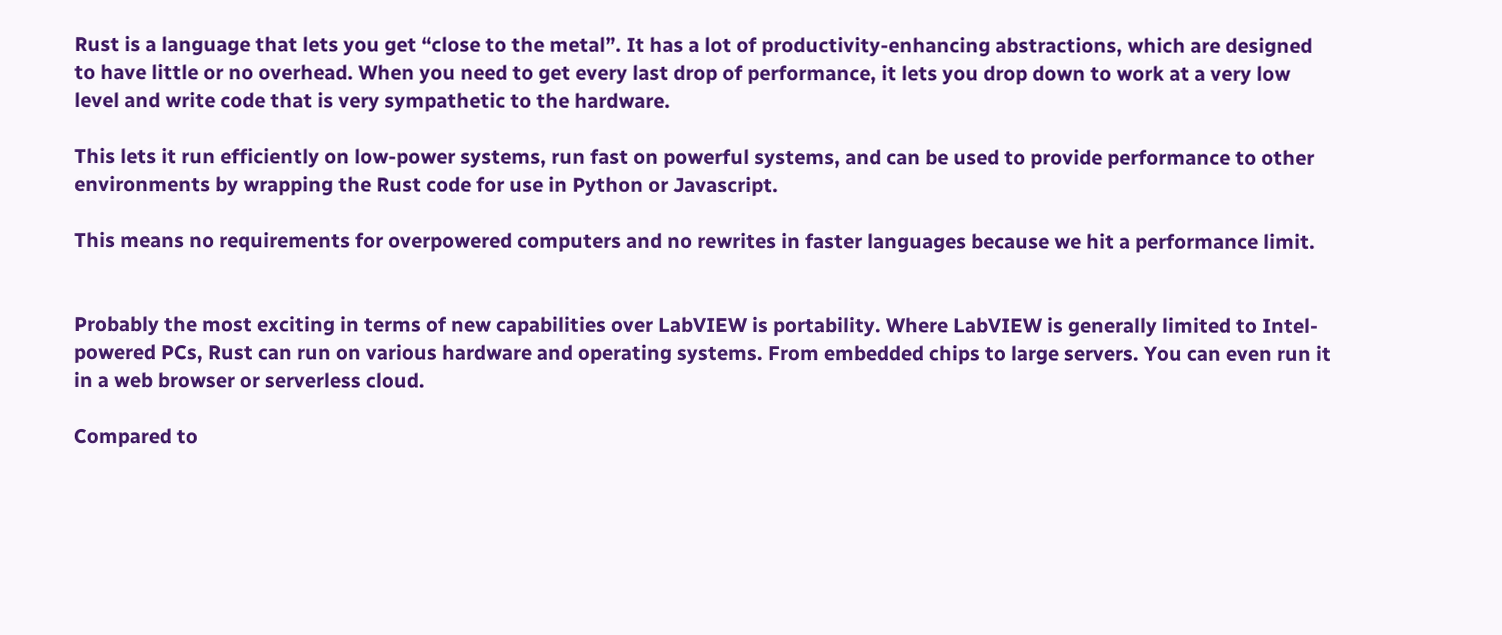Rust is a language that lets you get “close to the metal”. It has a lot of productivity-enhancing abstractions, which are designed to have little or no overhead. When you need to get every last drop of performance, it lets you drop down to work at a very low level and write code that is very sympathetic to the hardware.

This lets it run efficiently on low-power systems, run fast on powerful systems, and can be used to provide performance to other environments by wrapping the Rust code for use in Python or Javascript.

This means no requirements for overpowered computers and no rewrites in faster languages because we hit a performance limit.


Probably the most exciting in terms of new capabilities over LabVIEW is portability. Where LabVIEW is generally limited to Intel-powered PCs, Rust can run on various hardware and operating systems. From embedded chips to large servers. You can even run it in a web browser or serverless cloud.

Compared to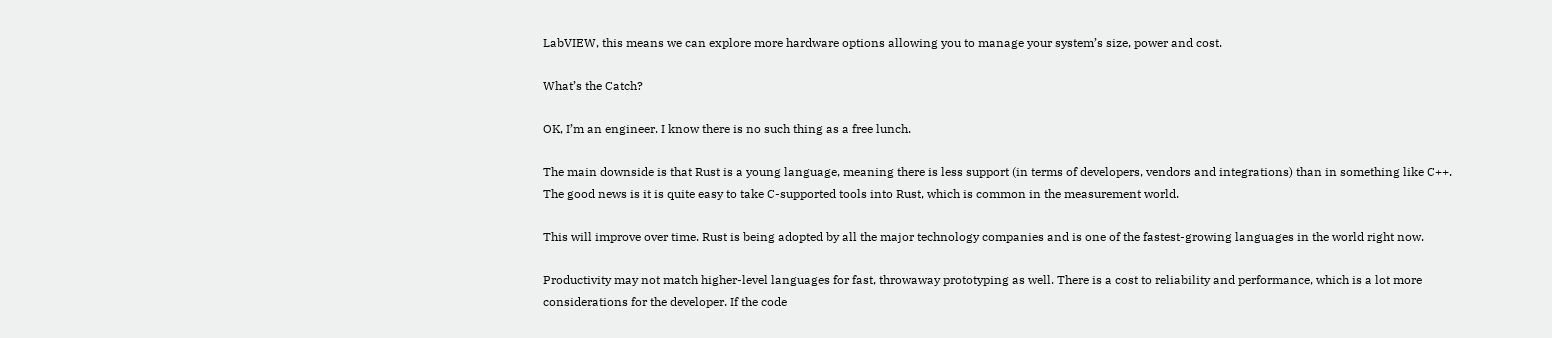LabVIEW, this means we can explore more hardware options allowing you to manage your system’s size, power and cost.

What’s the Catch?

OK, I’m an engineer. I know there is no such thing as a free lunch.

The main downside is that Rust is a young language, meaning there is less support (in terms of developers, vendors and integrations) than in something like C++. The good news is it is quite easy to take C-supported tools into Rust, which is common in the measurement world.

This will improve over time. Rust is being adopted by all the major technology companies and is one of the fastest-growing languages in the world right now.

Productivity may not match higher-level languages for fast, throwaway prototyping as well. There is a cost to reliability and performance, which is a lot more considerations for the developer. If the code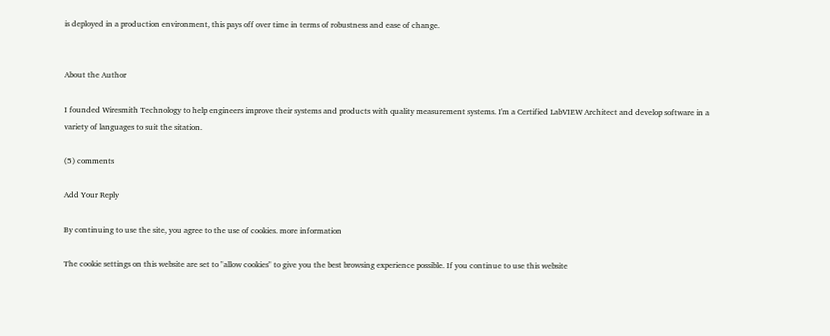is deployed in a production environment, this pays off over time in terms of robustness and ease of change.


About the Author

I founded Wiresmith Technology to help engineers improve their systems and products with quality measurement systems. I'm a Certified LabVIEW Architect and develop software in a variety of languages to suit the sitation.

(5) comments

Add Your Reply

By continuing to use the site, you agree to the use of cookies. more information

The cookie settings on this website are set to "allow cookies" to give you the best browsing experience possible. If you continue to use this website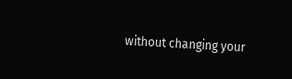without changing your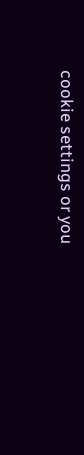cookie settings or you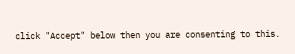click "Accept" below then you are consenting to this.